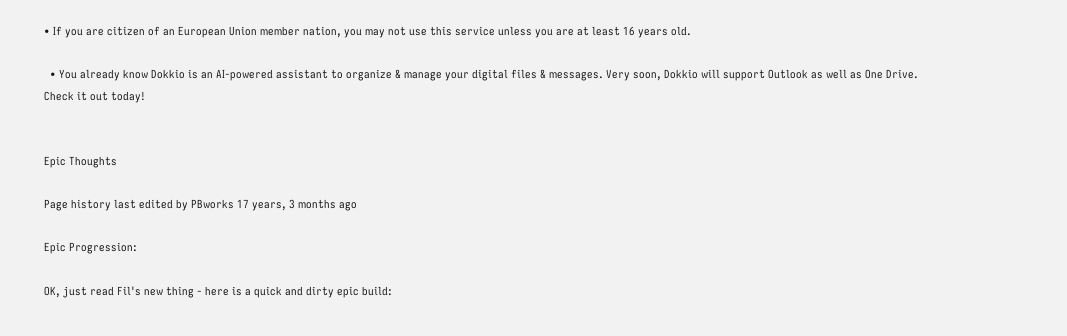• If you are citizen of an European Union member nation, you may not use this service unless you are at least 16 years old.

  • You already know Dokkio is an AI-powered assistant to organize & manage your digital files & messages. Very soon, Dokkio will support Outlook as well as One Drive. Check it out today!


Epic Thoughts

Page history last edited by PBworks 17 years, 3 months ago

Epic Progression:

OK, just read Fil's new thing - here is a quick and dirty epic build: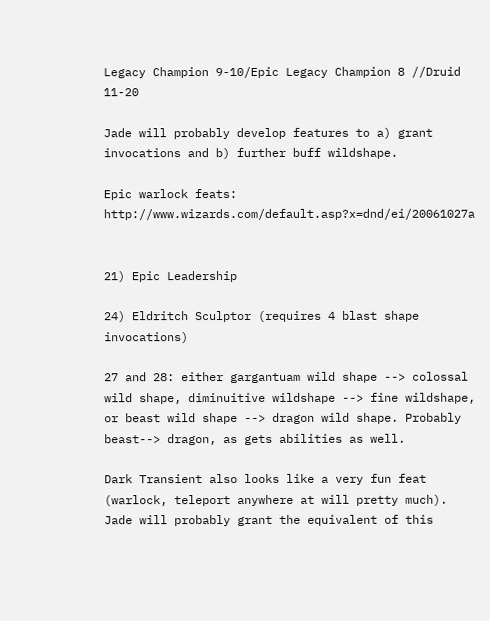Legacy Champion 9-10/Epic Legacy Champion 8 //Druid 11-20

Jade will probably develop features to a) grant invocations and b) further buff wildshape.

Epic warlock feats: http://www.wizards.com/default.asp?x=dnd/ei/20061027a


21) Epic Leadership

24) Eldritch Sculptor (requires 4 blast shape invocations)

27 and 28: either gargantuam wild shape --> colossal wild shape, diminuitive wildshape --> fine wildshape, or beast wild shape --> dragon wild shape. Probably beast--> dragon, as gets abilities as well.

Dark Transient also looks like a very fun feat (warlock, teleport anywhere at will pretty much). Jade will probably grant the equivalent of this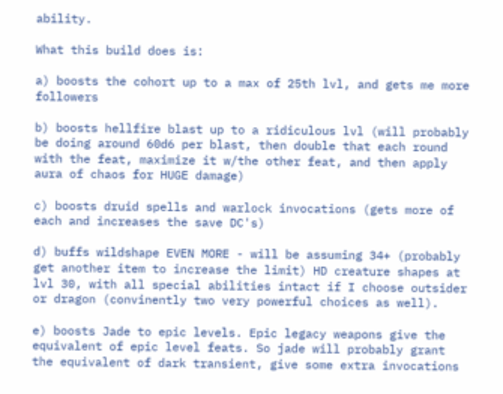ability.

What this build does is:

a) boosts the cohort up to a max of 25th lvl, and gets me more followers

b) boosts hellfire blast up to a ridiculous lvl (will probably be doing around 60d6 per blast, then double that each round with the feat, maximize it w/the other feat, and then apply aura of chaos for HUGE damage)

c) boosts druid spells and warlock invocations (gets more of each and increases the save DC's)

d) buffs wildshape EVEN MORE - will be assuming 34+ (probably get another item to increase the limit) HD creature shapes at lvl 30, with all special abilities intact if I choose outsider or dragon (convinently two very powerful choices as well).

e) boosts Jade to epic levels. Epic legacy weapons give the equivalent of epic level feats. So jade will probably grant the equivalent of dark transient, give some extra invocations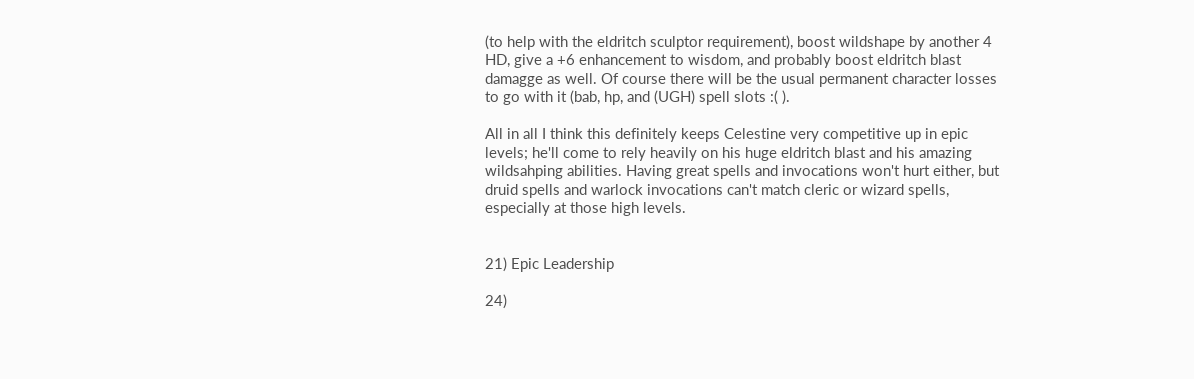(to help with the eldritch sculptor requirement), boost wildshape by another 4 HD, give a +6 enhancement to wisdom, and probably boost eldritch blast damagge as well. Of course there will be the usual permanent character losses to go with it (bab, hp, and (UGH) spell slots :( ).

All in all I think this definitely keeps Celestine very competitive up in epic levels; he'll come to rely heavily on his huge eldritch blast and his amazing wildsahping abilities. Having great spells and invocations won't hurt either, but druid spells and warlock invocations can't match cleric or wizard spells, especially at those high levels.


21) Epic Leadership

24)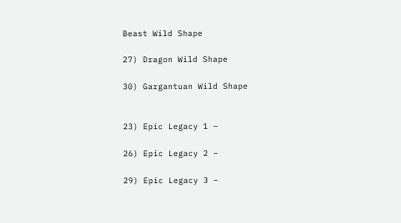Beast Wild Shape

27) Dragon Wild Shape

30) Gargantuan Wild Shape


23) Epic Legacy 1 –

26) Epic Legacy 2 –

29) Epic Legacy 3 –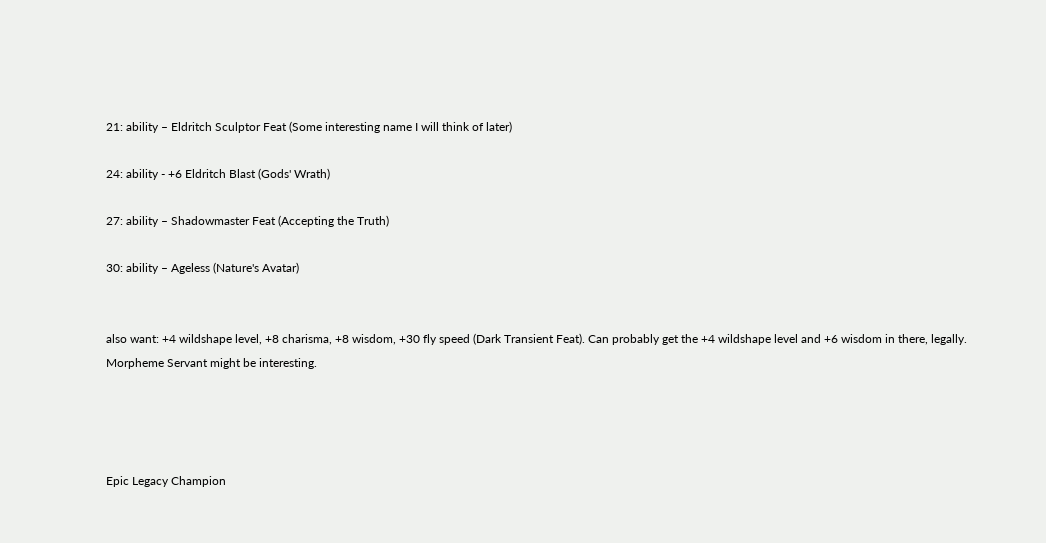21: ability – Eldritch Sculptor Feat (Some interesting name I will think of later)

24: ability - +6 Eldritch Blast (Gods' Wrath)

27: ability – Shadowmaster Feat (Accepting the Truth)

30: ability – Ageless (Nature's Avatar)


also want: +4 wildshape level, +8 charisma, +8 wisdom, +30 fly speed (Dark Transient Feat). Can probably get the +4 wildshape level and +6 wisdom in there, legally. Morpheme Servant might be interesting.




Epic Legacy Champion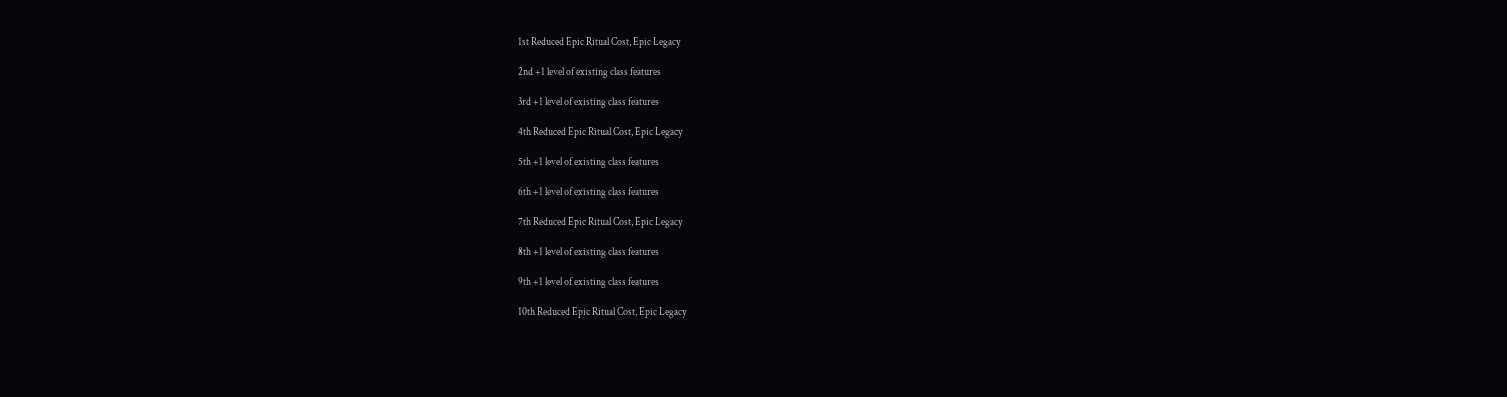1st Reduced Epic Ritual Cost, Epic Legacy

2nd +1 level of existing class features

3rd +1 level of existing class features

4th Reduced Epic Ritual Cost, Epic Legacy

5th +1 level of existing class features

6th +1 level of existing class features

7th Reduced Epic Ritual Cost, Epic Legacy

8th +1 level of existing class features

9th +1 level of existing class features

10th Reduced Epic Ritual Cost, Epic Legacy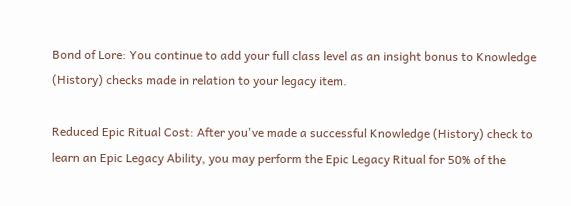Bond of Lore: You continue to add your full class level as an insight bonus to Knowledge (History) checks made in relation to your legacy item.

Reduced Epic Ritual Cost: After you've made a successful Knowledge (History) check to learn an Epic Legacy Ability, you may perform the Epic Legacy Ritual for 50% of the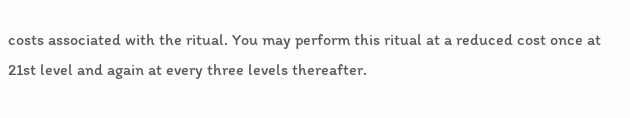costs associated with the ritual. You may perform this ritual at a reduced cost once at 21st level and again at every three levels thereafter.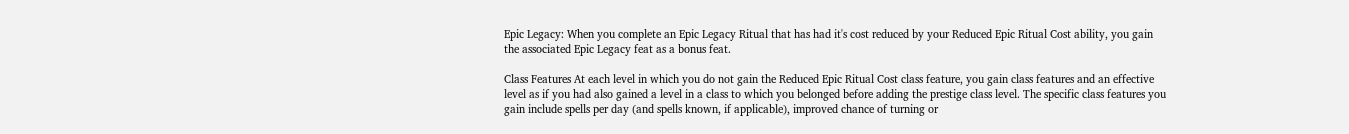Epic Legacy: When you complete an Epic Legacy Ritual that has had it's cost reduced by your Reduced Epic Ritual Cost ability, you gain the associated Epic Legacy feat as a bonus feat.

Class Features At each level in which you do not gain the Reduced Epic Ritual Cost class feature, you gain class features and an effective level as if you had also gained a level in a class to which you belonged before adding the prestige class level. The specific class features you gain include spells per day (and spells known, if applicable), improved chance of turning or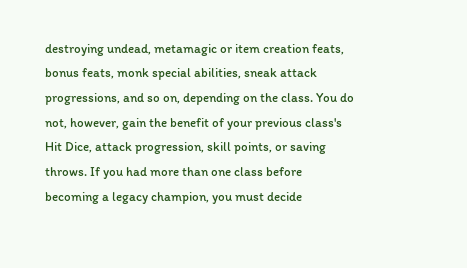destroying undead, metamagic or item creation feats, bonus feats, monk special abilities, sneak attack progressions, and so on, depending on the class. You do not, however, gain the benefit of your previous class's Hit Dice, attack progression, skill points, or saving throws. If you had more than one class before becoming a legacy champion, you must decide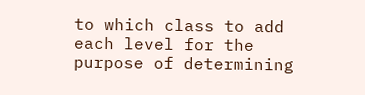to which class to add each level for the purpose of determining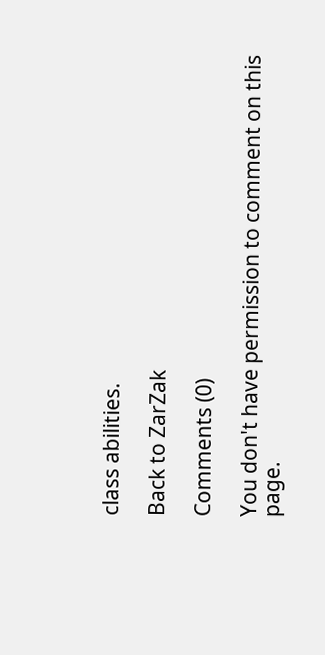class abilities.

Back to ZarZak

Comments (0)

You don't have permission to comment on this page.